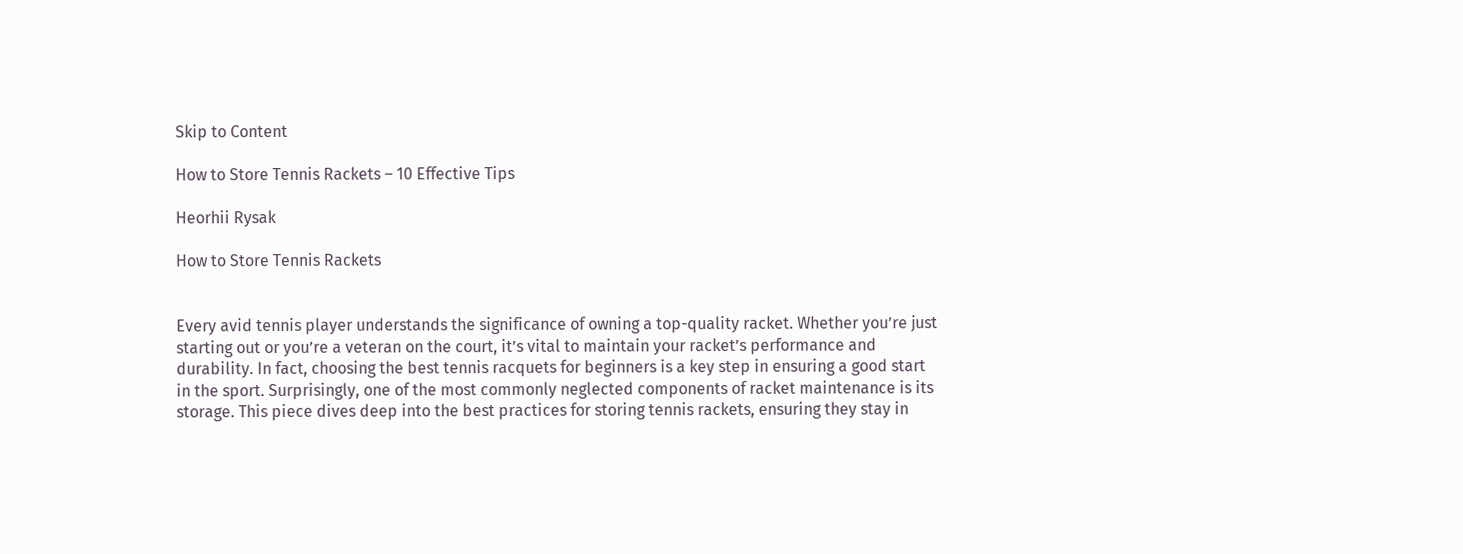Skip to Content

How to Store Tennis Rackets – 10 Effective Tips

Heorhii Rysak

How to Store Tennis Rackets


Every avid tennis player understands the significance of owning a top-quality racket. Whether you’re just starting out or you’re a veteran on the court, it’s vital to maintain your racket’s performance and durability. In fact, choosing the best tennis racquets for beginners is a key step in ensuring a good start in the sport. Surprisingly, one of the most commonly neglected components of racket maintenance is its storage. This piece dives deep into the best practices for storing tennis rackets, ensuring they stay in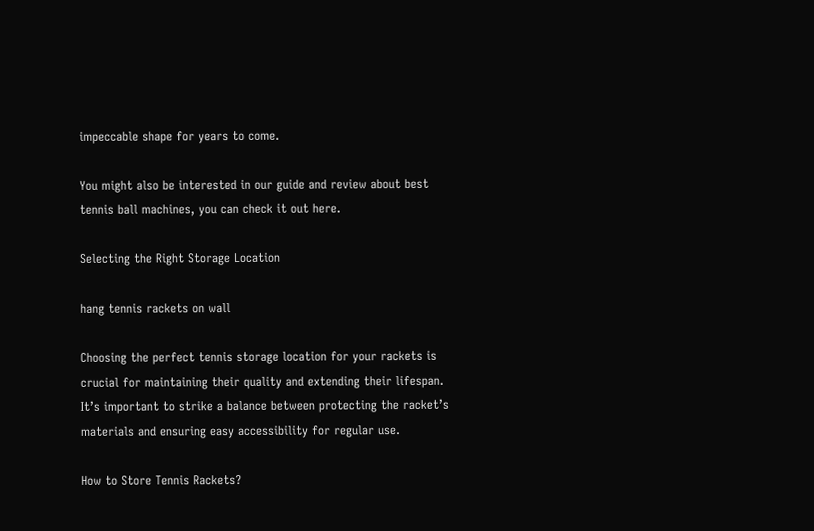impeccable shape for years to come.

You might also be interested in our guide and review about best tennis ball machines, you can check it out here.

Selecting the Right Storage Location

hang tennis rackets on wall

Choosing the perfect tennis storage location for your rackets is crucial for maintaining their quality and extending their lifespan. It’s important to strike a balance between protecting the racket’s materials and ensuring easy accessibility for regular use.

How to Store Tennis Rackets?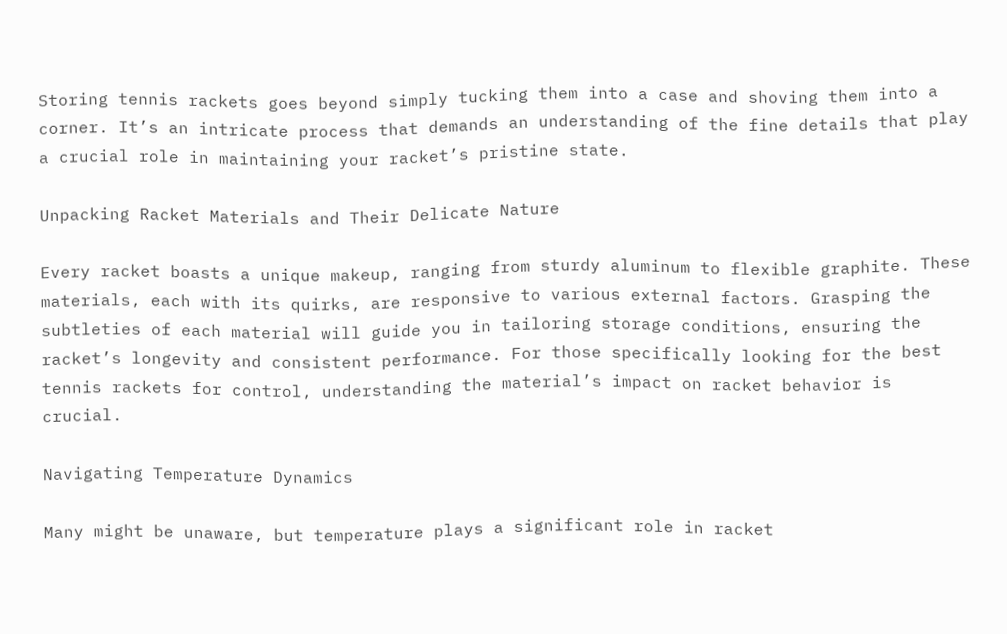Storing tennis rackets goes beyond simply tucking them into a case and shoving them into a corner. It’s an intricate process that demands an understanding of the fine details that play a crucial role in maintaining your racket’s pristine state.

Unpacking Racket Materials and Their Delicate Nature

Every racket boasts a unique makeup, ranging from sturdy aluminum to flexible graphite. These materials, each with its quirks, are responsive to various external factors. Grasping the subtleties of each material will guide you in tailoring storage conditions, ensuring the racket’s longevity and consistent performance. For those specifically looking for the best tennis rackets for control, understanding the material’s impact on racket behavior is crucial.

Navigating Temperature Dynamics

Many might be unaware, but temperature plays a significant role in racket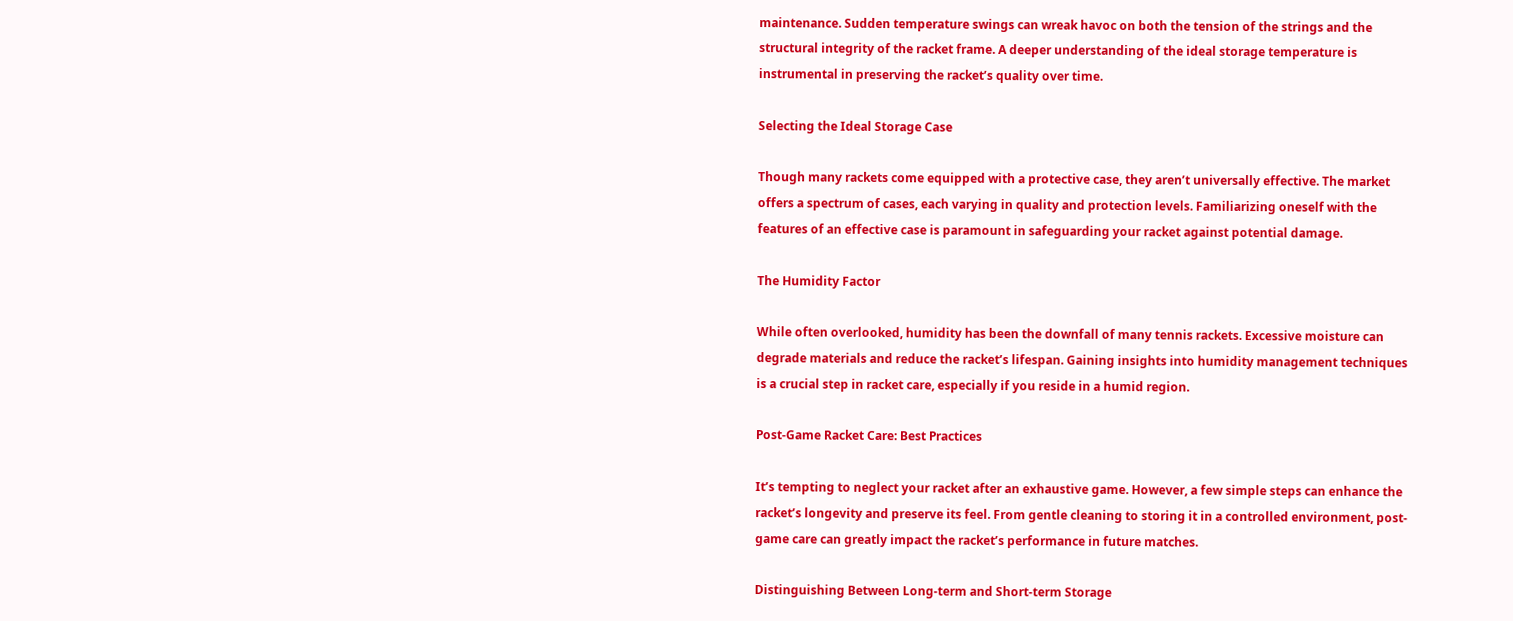maintenance. Sudden temperature swings can wreak havoc on both the tension of the strings and the structural integrity of the racket frame. A deeper understanding of the ideal storage temperature is instrumental in preserving the racket’s quality over time.

Selecting the Ideal Storage Case

Though many rackets come equipped with a protective case, they aren’t universally effective. The market offers a spectrum of cases, each varying in quality and protection levels. Familiarizing oneself with the features of an effective case is paramount in safeguarding your racket against potential damage.

The Humidity Factor

While often overlooked, humidity has been the downfall of many tennis rackets. Excessive moisture can degrade materials and reduce the racket’s lifespan. Gaining insights into humidity management techniques is a crucial step in racket care, especially if you reside in a humid region.

Post-Game Racket Care: Best Practices

It’s tempting to neglect your racket after an exhaustive game. However, a few simple steps can enhance the racket’s longevity and preserve its feel. From gentle cleaning to storing it in a controlled environment, post-game care can greatly impact the racket’s performance in future matches.

Distinguishing Between Long-term and Short-term Storage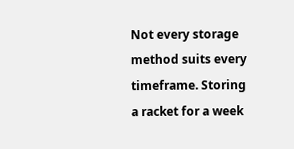Not every storage method suits every timeframe. Storing a racket for a week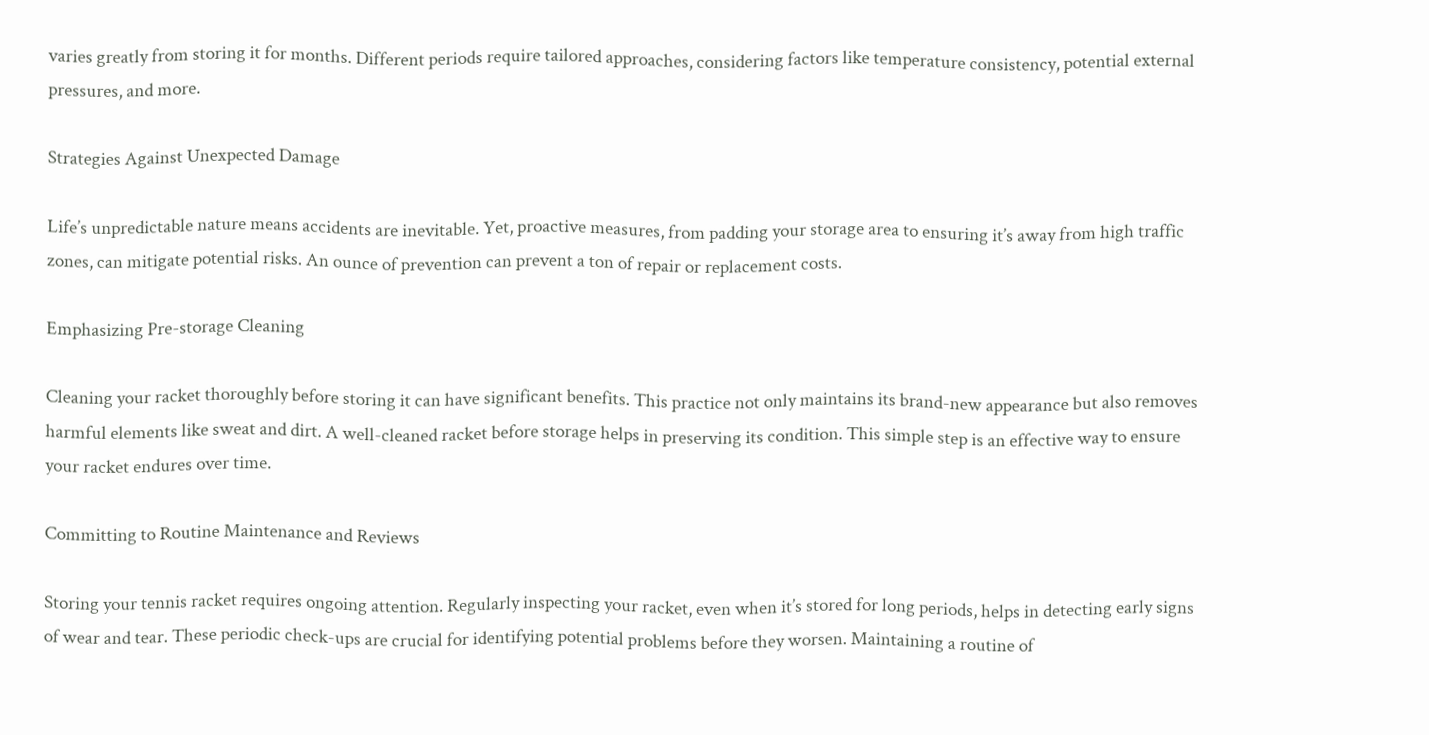varies greatly from storing it for months. Different periods require tailored approaches, considering factors like temperature consistency, potential external pressures, and more.

Strategies Against Unexpected Damage

Life’s unpredictable nature means accidents are inevitable. Yet, proactive measures, from padding your storage area to ensuring it’s away from high traffic zones, can mitigate potential risks. An ounce of prevention can prevent a ton of repair or replacement costs.

Emphasizing Pre-storage Cleaning

Cleaning your racket thoroughly before storing it can have significant benefits. This practice not only maintains its brand-new appearance but also removes harmful elements like sweat and dirt. A well-cleaned racket before storage helps in preserving its condition. This simple step is an effective way to ensure your racket endures over time.

Committing to Routine Maintenance and Reviews

Storing your tennis racket requires ongoing attention. Regularly inspecting your racket, even when it’s stored for long periods, helps in detecting early signs of wear and tear. These periodic check-ups are crucial for identifying potential problems before they worsen. Maintaining a routine of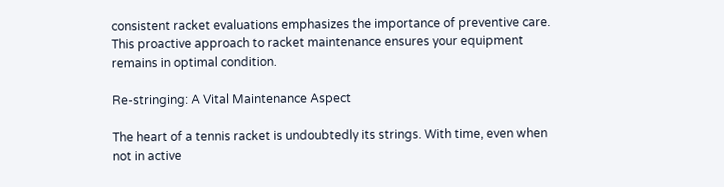consistent racket evaluations emphasizes the importance of preventive care. This proactive approach to racket maintenance ensures your equipment remains in optimal condition.

Re-stringing: A Vital Maintenance Aspect

The heart of a tennis racket is undoubtedly its strings. With time, even when not in active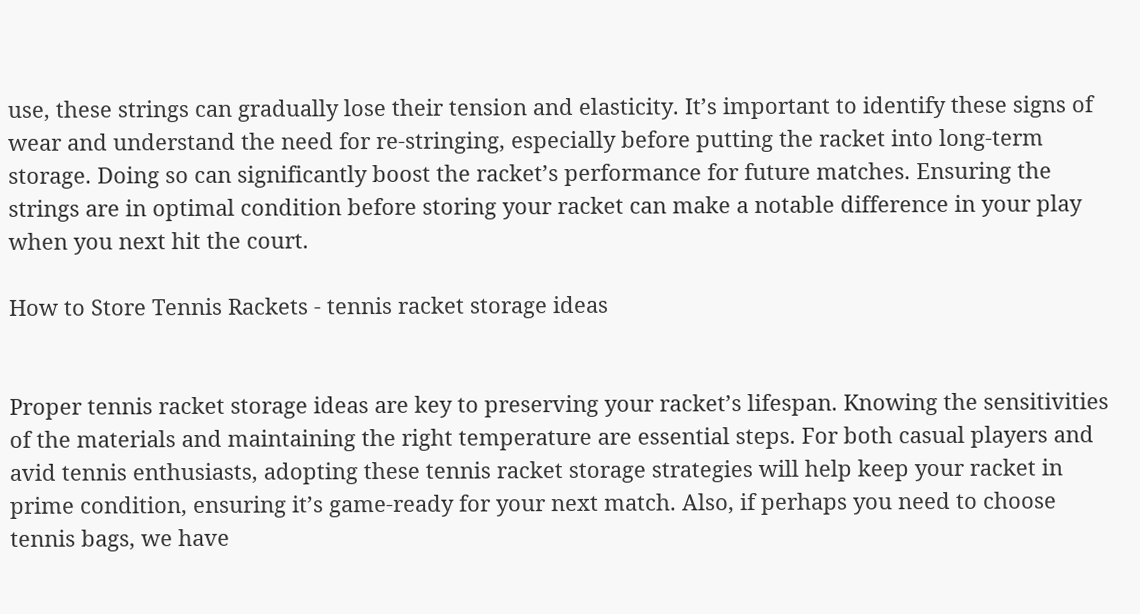use, these strings can gradually lose their tension and elasticity. It’s important to identify these signs of wear and understand the need for re-stringing, especially before putting the racket into long-term storage. Doing so can significantly boost the racket’s performance for future matches. Ensuring the strings are in optimal condition before storing your racket can make a notable difference in your play when you next hit the court.

How to Store Tennis Rackets - tennis racket storage ideas


Proper tennis racket storage ideas are key to preserving your racket’s lifespan. Knowing the sensitivities of the materials and maintaining the right temperature are essential steps. For both casual players and avid tennis enthusiasts, adopting these tennis racket storage strategies will help keep your racket in prime condition, ensuring it’s game-ready for your next match. Also, if perhaps you need to choose tennis bags, we have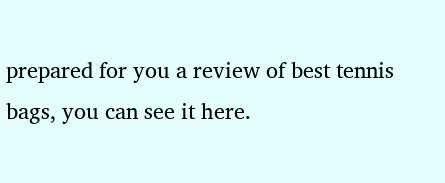prepared for you a review of best tennis bags, you can see it here.